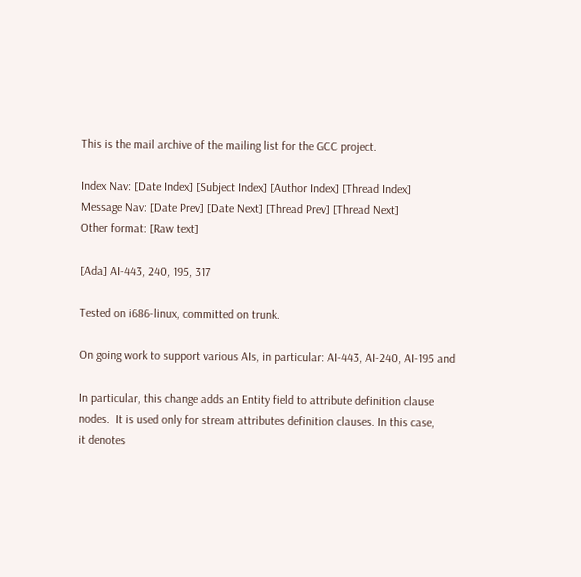This is the mail archive of the mailing list for the GCC project.

Index Nav: [Date Index] [Subject Index] [Author Index] [Thread Index]
Message Nav: [Date Prev] [Date Next] [Thread Prev] [Thread Next]
Other format: [Raw text]

[Ada] AI-443, 240, 195, 317

Tested on i686-linux, committed on trunk.

On going work to support various AIs, in particular: AI-443, AI-240, AI-195 and

In particular, this change adds an Entity field to attribute definition clause
nodes.  It is used only for stream attributes definition clauses. In this case,
it denotes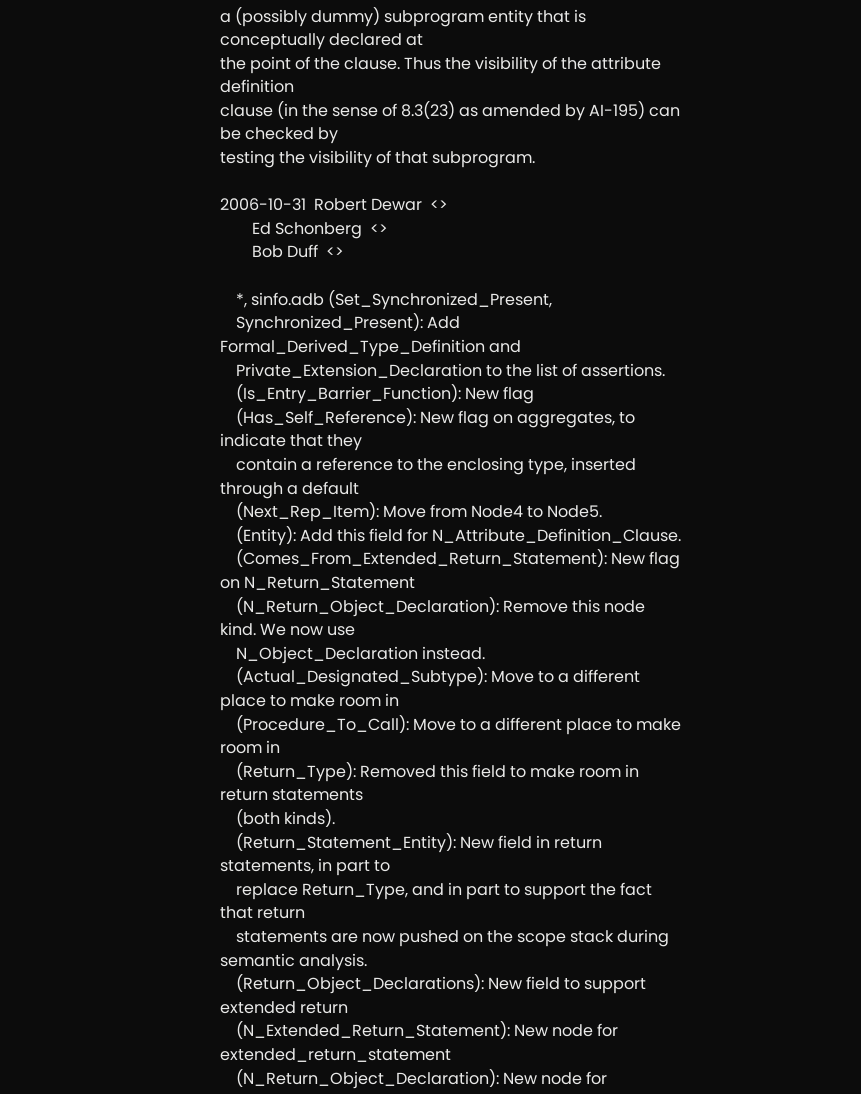a (possibly dummy) subprogram entity that is conceptually declared at
the point of the clause. Thus the visibility of the attribute definition
clause (in the sense of 8.3(23) as amended by AI-195) can be checked by
testing the visibility of that subprogram.

2006-10-31  Robert Dewar  <>
        Ed Schonberg  <>
        Bob Duff  <>

    *, sinfo.adb (Set_Synchronized_Present,
    Synchronized_Present): Add Formal_Derived_Type_Definition and
    Private_Extension_Declaration to the list of assertions.
    (Is_Entry_Barrier_Function): New flag
    (Has_Self_Reference): New flag on aggregates, to indicate that they
    contain a reference to the enclosing type, inserted through a default
    (Next_Rep_Item): Move from Node4 to Node5.
    (Entity): Add this field for N_Attribute_Definition_Clause.
    (Comes_From_Extended_Return_Statement): New flag on N_Return_Statement
    (N_Return_Object_Declaration): Remove this node kind. We now use
    N_Object_Declaration instead.
    (Actual_Designated_Subtype): Move to a different place to make room in
    (Procedure_To_Call): Move to a different place to make room in
    (Return_Type): Removed this field to make room in return statements
    (both kinds).
    (Return_Statement_Entity): New field in return statements, in part to
    replace Return_Type, and in part to support the fact that return
    statements are now pushed on the scope stack during semantic analysis.
    (Return_Object_Declarations): New field to support extended return
    (N_Extended_Return_Statement): New node for extended_return_statement
    (N_Return_Object_Declaration): New node for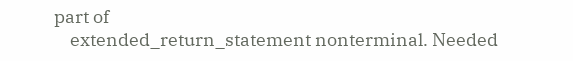part of
    extended_return_statement nonterminal. Needed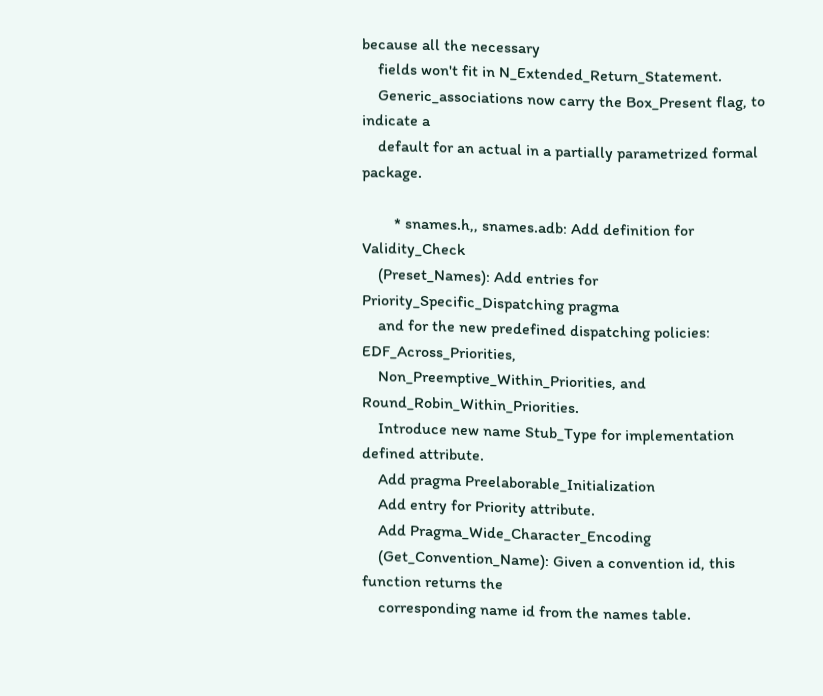because all the necessary
    fields won't fit in N_Extended_Return_Statement.
    Generic_associations now carry the Box_Present flag, to indicate a
    default for an actual in a partially parametrized formal package.

        * snames.h,, snames.adb: Add definition for Validity_Check
    (Preset_Names): Add entries for Priority_Specific_Dispatching pragma
    and for the new predefined dispatching policies: EDF_Across_Priorities,
    Non_Preemptive_Within_Priorities, and Round_Robin_Within_Priorities.
    Introduce new name Stub_Type for implementation defined attribute.
    Add pragma Preelaborable_Initialization
    Add entry for Priority attribute.
    Add Pragma_Wide_Character_Encoding
    (Get_Convention_Name): Given a convention id, this function returns the
    corresponding name id from the names table.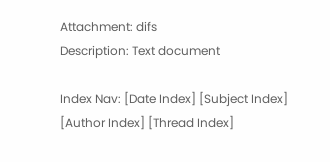Attachment: difs
Description: Text document

Index Nav: [Date Index] [Subject Index] [Author Index] [Thread Index]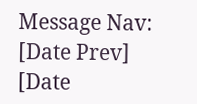Message Nav: [Date Prev] [Date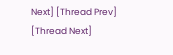Next] [Thread Prev] [Thread Next]